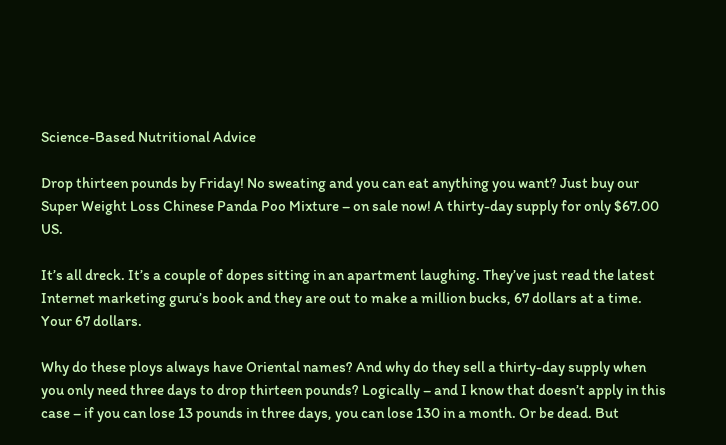Science-Based Nutritional Advice

Drop thirteen pounds by Friday! No sweating and you can eat anything you want? Just buy our Super Weight Loss Chinese Panda Poo Mixture – on sale now! A thirty-day supply for only $67.00 US.

It’s all dreck. It’s a couple of dopes sitting in an apartment laughing. They’ve just read the latest Internet marketing guru’s book and they are out to make a million bucks, 67 dollars at a time. Your 67 dollars.

Why do these ploys always have Oriental names? And why do they sell a thirty-day supply when you only need three days to drop thirteen pounds? Logically – and I know that doesn’t apply in this case – if you can lose 13 pounds in three days, you can lose 130 in a month. Or be dead. But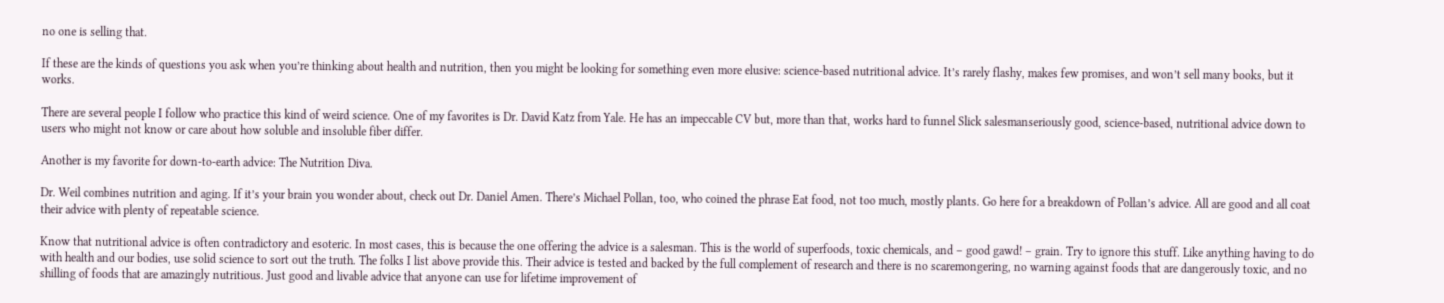no one is selling that.

If these are the kinds of questions you ask when you’re thinking about health and nutrition, then you might be looking for something even more elusive: science-based nutritional advice. It’s rarely flashy, makes few promises, and won’t sell many books, but it works.

There are several people I follow who practice this kind of weird science. One of my favorites is Dr. David Katz from Yale. He has an impeccable CV but, more than that, works hard to funnel Slick salesmanseriously good, science-based, nutritional advice down to users who might not know or care about how soluble and insoluble fiber differ.

Another is my favorite for down-to-earth advice: The Nutrition Diva.

Dr. Weil combines nutrition and aging. If it’s your brain you wonder about, check out Dr. Daniel Amen. There’s Michael Pollan, too, who coined the phrase Eat food, not too much, mostly plants. Go here for a breakdown of Pollan’s advice. All are good and all coat their advice with plenty of repeatable science.

Know that nutritional advice is often contradictory and esoteric. In most cases, this is because the one offering the advice is a salesman. This is the world of superfoods, toxic chemicals, and – good gawd! – grain. Try to ignore this stuff. Like anything having to do with health and our bodies, use solid science to sort out the truth. The folks I list above provide this. Their advice is tested and backed by the full complement of research and there is no scaremongering, no warning against foods that are dangerously toxic, and no shilling of foods that are amazingly nutritious. Just good and livable advice that anyone can use for lifetime improvement of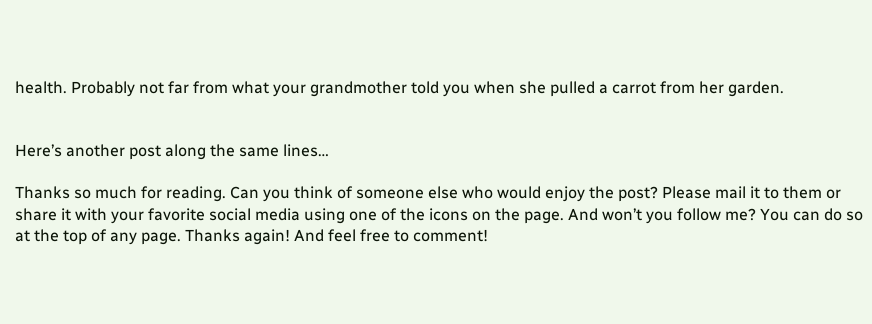health. Probably not far from what your grandmother told you when she pulled a carrot from her garden.


Here’s another post along the same lines…

Thanks so much for reading. Can you think of someone else who would enjoy the post? Please mail it to them or share it with your favorite social media using one of the icons on the page. And won’t you follow me? You can do so at the top of any page. Thanks again! And feel free to comment!